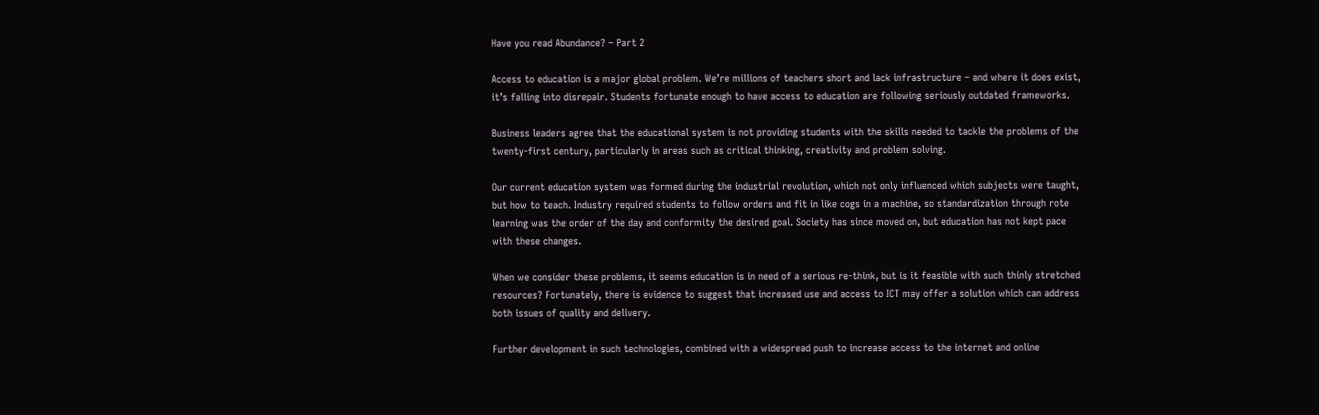Have you read Abundance? – Part 2

Access to education is a major global problem. We’re millions of teachers short and lack infrastructure – and where it does exist, it’s falling into disrepair. Students fortunate enough to have access to education are following seriously outdated frameworks.

Business leaders agree that the educational system is not providing students with the skills needed to tackle the problems of the twenty-first century, particularly in areas such as critical thinking, creativity and problem solving.

Our current education system was formed during the industrial revolution, which not only influenced which subjects were taught, but how to teach. Industry required students to follow orders and fit in like cogs in a machine, so standardization through rote learning was the order of the day and conformity the desired goal. Society has since moved on, but education has not kept pace with these changes.

When we consider these problems, it seems education is in need of a serious re-think, but is it feasible with such thinly stretched resources? Fortunately, there is evidence to suggest that increased use and access to ICT may offer a solution which can address both issues of quality and delivery.

Further development in such technologies, combined with a widespread push to increase access to the internet and online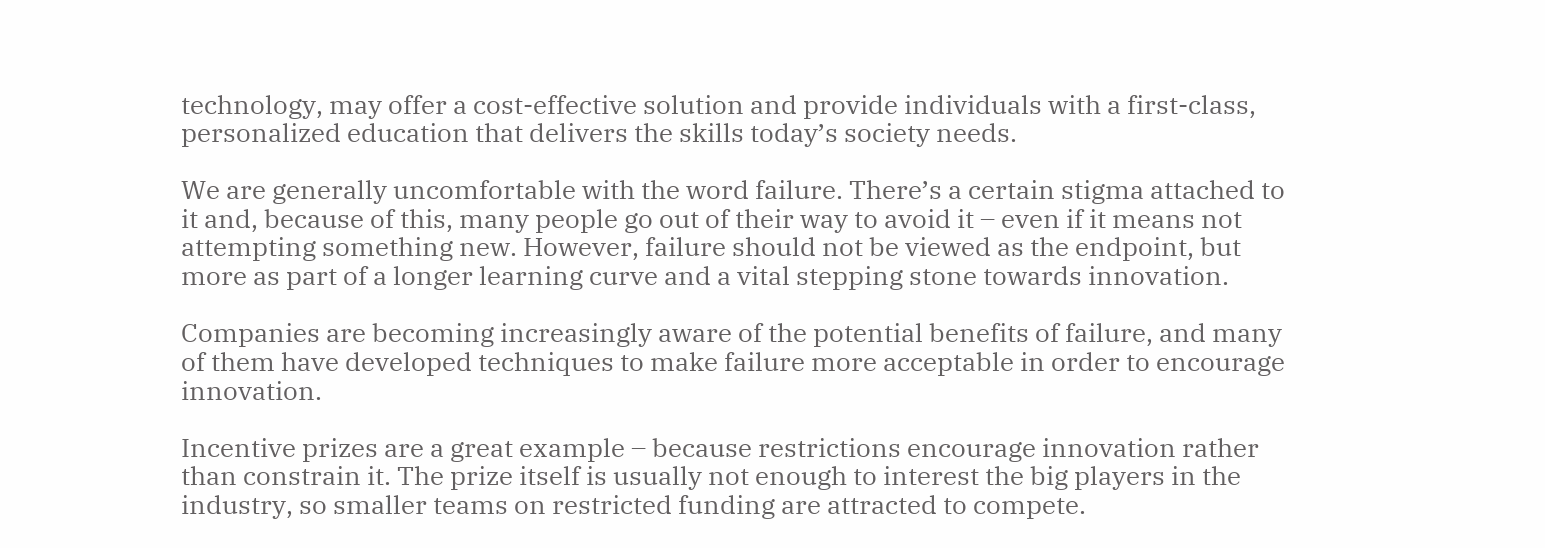technology, may offer a cost-effective solution and provide individuals with a first-class, personalized education that delivers the skills today’s society needs.

We are generally uncomfortable with the word failure. There’s a certain stigma attached to it and, because of this, many people go out of their way to avoid it – even if it means not attempting something new. However, failure should not be viewed as the endpoint, but more as part of a longer learning curve and a vital stepping stone towards innovation.

Companies are becoming increasingly aware of the potential benefits of failure, and many of them have developed techniques to make failure more acceptable in order to encourage innovation.

Incentive prizes are a great example – because restrictions encourage innovation rather than constrain it. The prize itself is usually not enough to interest the big players in the industry, so smaller teams on restricted funding are attracted to compete.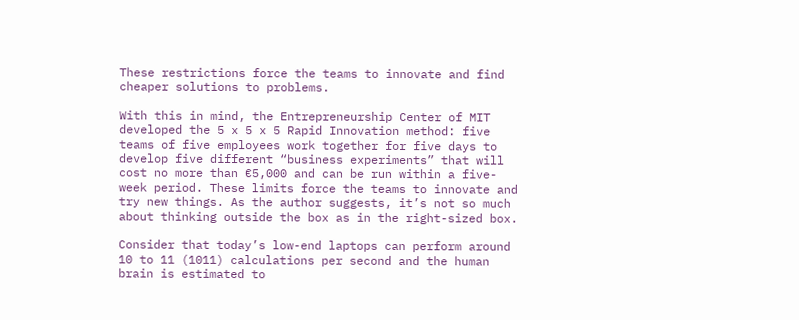These restrictions force the teams to innovate and find cheaper solutions to problems.

With this in mind, the Entrepreneurship Center of MIT developed the 5 x 5 x 5 Rapid Innovation method: five teams of five employees work together for five days to develop five different “business experiments” that will cost no more than €5,000 and can be run within a five-week period. These limits force the teams to innovate and try new things. As the author suggests, it’s not so much about thinking outside the box as in the right-sized box.

Consider that today’s low-end laptops can perform around 10 to 11 (1011) calculations per second and the human brain is estimated to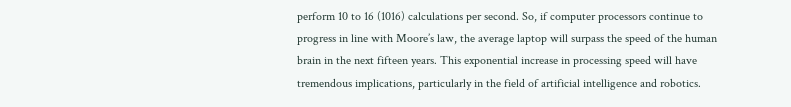perform 10 to 16 (1016) calculations per second. So, if computer processors continue to progress in line with Moore’s law, the average laptop will surpass the speed of the human brain in the next fifteen years. This exponential increase in processing speed will have tremendous implications, particularly in the field of artificial intelligence and robotics.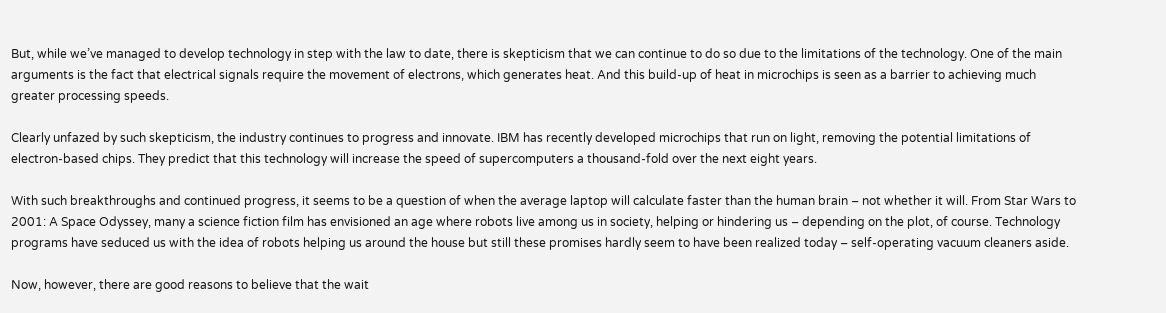But, while we’ve managed to develop technology in step with the law to date, there is skepticism that we can continue to do so due to the limitations of the technology. One of the main arguments is the fact that electrical signals require the movement of electrons, which generates heat. And this build-up of heat in microchips is seen as a barrier to achieving much greater processing speeds.

Clearly unfazed by such skepticism, the industry continues to progress and innovate. IBM has recently developed microchips that run on light, removing the potential limitations of electron-based chips. They predict that this technology will increase the speed of supercomputers a thousand-fold over the next eight years.

With such breakthroughs and continued progress, it seems to be a question of when the average laptop will calculate faster than the human brain – not whether it will. From Star Wars to 2001: A Space Odyssey, many a science fiction film has envisioned an age where robots live among us in society, helping or hindering us – depending on the plot, of course. Technology programs have seduced us with the idea of robots helping us around the house but still these promises hardly seem to have been realized today – self-operating vacuum cleaners aside.

Now, however, there are good reasons to believe that the wait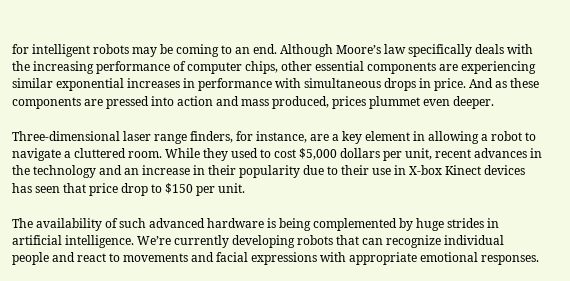for intelligent robots may be coming to an end. Although Moore’s law specifically deals with the increasing performance of computer chips, other essential components are experiencing similar exponential increases in performance with simultaneous drops in price. And as these components are pressed into action and mass produced, prices plummet even deeper.

Three-dimensional laser range finders, for instance, are a key element in allowing a robot to navigate a cluttered room. While they used to cost $5,000 dollars per unit, recent advances in the technology and an increase in their popularity due to their use in X-box Kinect devices has seen that price drop to $150 per unit.

The availability of such advanced hardware is being complemented by huge strides in artificial intelligence. We’re currently developing robots that can recognize individual people and react to movements and facial expressions with appropriate emotional responses.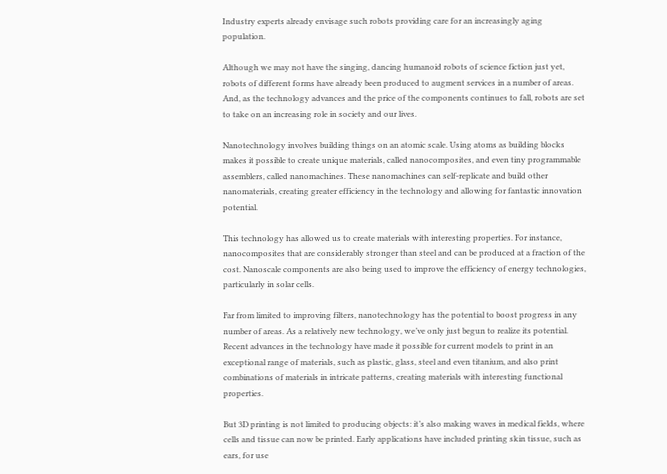Industry experts already envisage such robots providing care for an increasingly aging population.

Although we may not have the singing, dancing humanoid robots of science fiction just yet, robots of different forms have already been produced to augment services in a number of areas. And, as the technology advances and the price of the components continues to fall, robots are set to take on an increasing role in society and our lives.

Nanotechnology involves building things on an atomic scale. Using atoms as building blocks makes it possible to create unique materials, called nanocomposites, and even tiny programmable assemblers, called nanomachines. These nanomachines can self-replicate and build other nanomaterials, creating greater efficiency in the technology and allowing for fantastic innovation potential.

This technology has allowed us to create materials with interesting properties. For instance, nanocomposites that are considerably stronger than steel and can be produced at a fraction of the cost. Nanoscale components are also being used to improve the efficiency of energy technologies, particularly in solar cells.

Far from limited to improving filters, nanotechnology has the potential to boost progress in any number of areas. As a relatively new technology, we’ve only just begun to realize its potential. Recent advances in the technology have made it possible for current models to print in an exceptional range of materials, such as plastic, glass, steel and even titanium, and also print combinations of materials in intricate patterns, creating materials with interesting functional properties.

But 3D printing is not limited to producing objects: it’s also making waves in medical fields, where cells and tissue can now be printed. Early applications have included printing skin tissue, such as ears, for use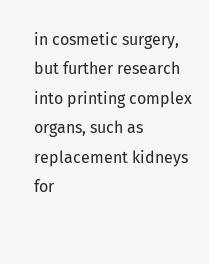in cosmetic surgery, but further research into printing complex organs, such as replacement kidneys for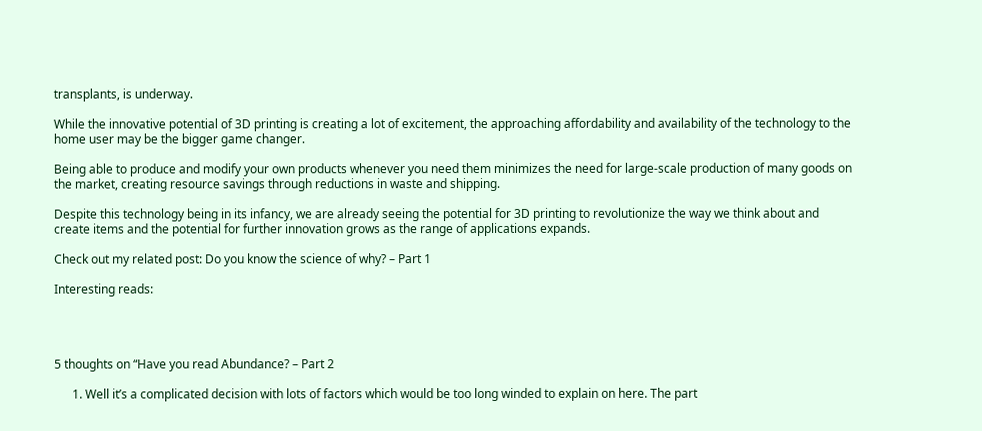transplants, is underway.

While the innovative potential of 3D printing is creating a lot of excitement, the approaching affordability and availability of the technology to the home user may be the bigger game changer.

Being able to produce and modify your own products whenever you need them minimizes the need for large-scale production of many goods on the market, creating resource savings through reductions in waste and shipping.

Despite this technology being in its infancy, we are already seeing the potential for 3D printing to revolutionize the way we think about and create items and the potential for further innovation grows as the range of applications expands.

Check out my related post: Do you know the science of why? – Part 1

Interesting reads:




5 thoughts on “Have you read Abundance? – Part 2

      1. Well it’s a complicated decision with lots of factors which would be too long winded to explain on here. The part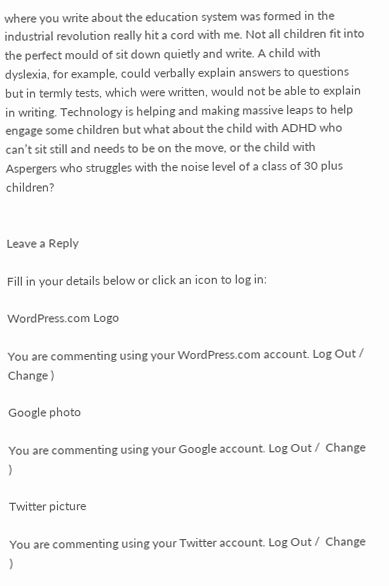where you write about the education system was formed in the industrial revolution really hit a cord with me. Not all children fit into the perfect mould of sit down quietly and write. A child with dyslexia, for example, could verbally explain answers to questions but in termly tests, which were written, would not be able to explain in writing. Technology is helping and making massive leaps to help engage some children but what about the child with ADHD who can’t sit still and needs to be on the move, or the child with Aspergers who struggles with the noise level of a class of 30 plus children?


Leave a Reply

Fill in your details below or click an icon to log in:

WordPress.com Logo

You are commenting using your WordPress.com account. Log Out /  Change )

Google photo

You are commenting using your Google account. Log Out /  Change )

Twitter picture

You are commenting using your Twitter account. Log Out /  Change )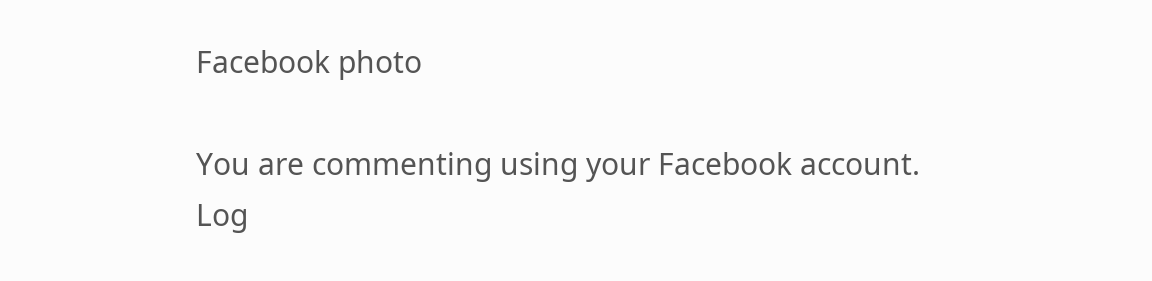Facebook photo

You are commenting using your Facebook account. Log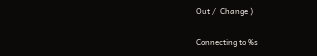Out /  Change )

Connecting to %s